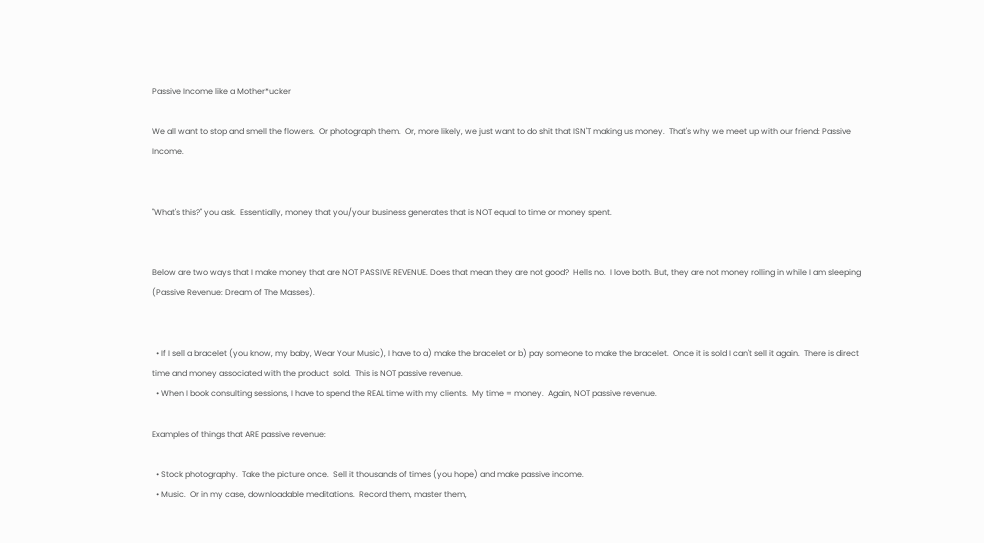Passive Income like a Mother*ucker

We all want to stop and smell the flowers.  Or photograph them.  Or, more likely, we just want to do shit that ISN'T making us money.  That's why we meet up with our friend: Passive Income.


"What's this?" you ask.  Essentially, money that you/your business generates that is NOT equal to time or money spent.


Below are two ways that I make money that are NOT PASSIVE REVENUE. Does that mean they are not good?  Hells no.  I love both. But, they are not money rolling in while I am sleeping (Passive Revenue: Dream of The Masses).


  • If I sell a bracelet (you know, my baby, Wear Your Music), I have to a) make the bracelet or b) pay someone to make the bracelet.  Once it is sold I can't sell it again.  There is direct time and money associated with the product  sold.  This is NOT passive revenue.
  • When I book consulting sessions, I have to spend the REAL time with my clients.  My time = money.  Again, NOT passive revenue.

Examples of things that ARE passive revenue:

  • Stock photography.  Take the picture once.  Sell it thousands of times (you hope) and make passive income.
  • Music.  Or in my case, downloadable meditations.  Record them, master them,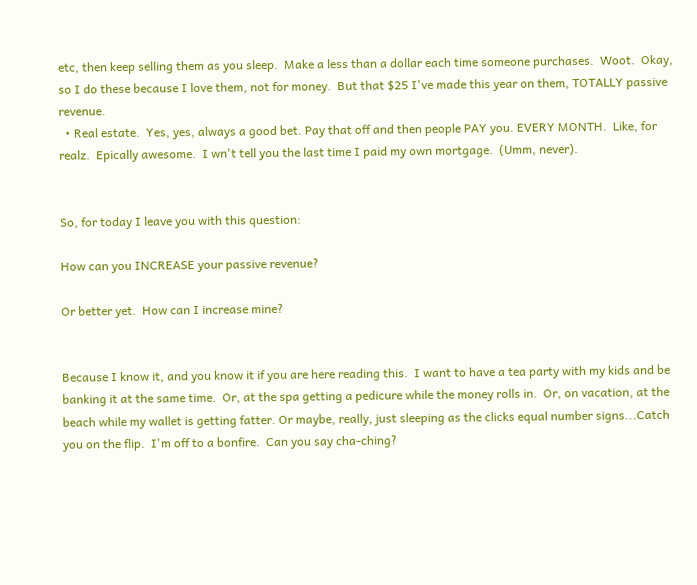etc, then keep selling them as you sleep.  Make a less than a dollar each time someone purchases.  Woot.  Okay, so I do these because I love them, not for money.  But that $25 I've made this year on them, TOTALLY passive revenue.
  • Real estate.  Yes, yes, always a good bet. Pay that off and then people PAY you. EVERY MONTH.  Like, for realz.  Epically awesome.  I wn't tell you the last time I paid my own mortgage.  (Umm, never).


So, for today I leave you with this question:

How can you INCREASE your passive revenue?

Or better yet.  How can I increase mine?


Because I know it, and you know it if you are here reading this.  I want to have a tea party with my kids and be banking it at the same time.  Or, at the spa getting a pedicure while the money rolls in.  Or, on vacation, at the beach while my wallet is getting fatter. Or maybe, really, just sleeping as the clicks equal number signs...Catch you on the flip.  I'm off to a bonfire.  Can you say cha-ching?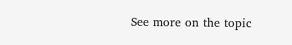See more on the topic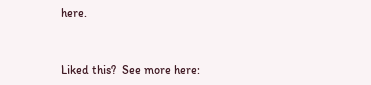here.


Liked this?  See more here: